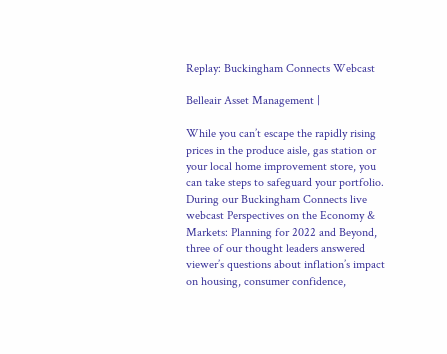Replay: Buckingham Connects Webcast

Belleair Asset Management |

While you can’t escape the rapidly rising prices in the produce aisle, gas station or your local home improvement store, you can take steps to safeguard your portfolio. During our Buckingham Connects live webcast Perspectives on the Economy & Markets: Planning for 2022 and Beyond, three of our thought leaders answered viewer’s questions about inflation’s impact on housing, consumer confidence,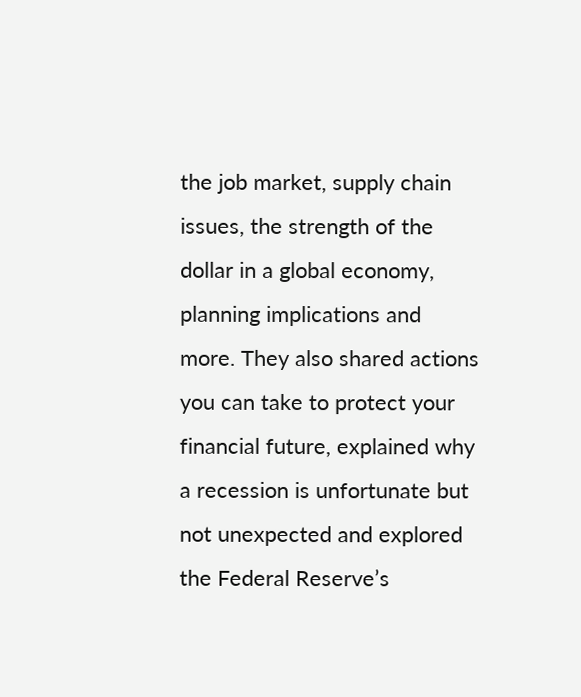the job market, supply chain issues, the strength of the dollar in a global economy, planning implications and more. They also shared actions you can take to protect your financial future, explained why a recession is unfortunate but not unexpected and explored the Federal Reserve’s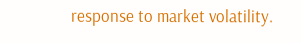response to market volatility.